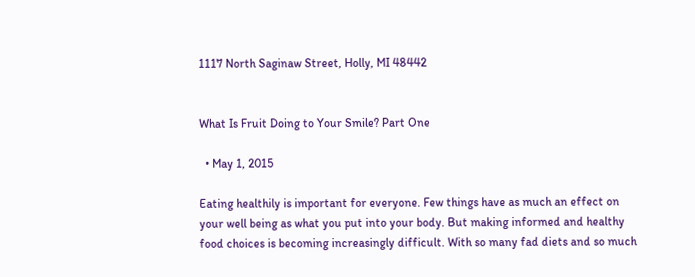1117 North Saginaw Street, Holly, MI 48442


What Is Fruit Doing to Your Smile? Part One

  • May 1, 2015

Eating healthily is important for everyone. Few things have as much an effect on your well being as what you put into your body. But making informed and healthy food choices is becoming increasingly difficult. With so many fad diets and so much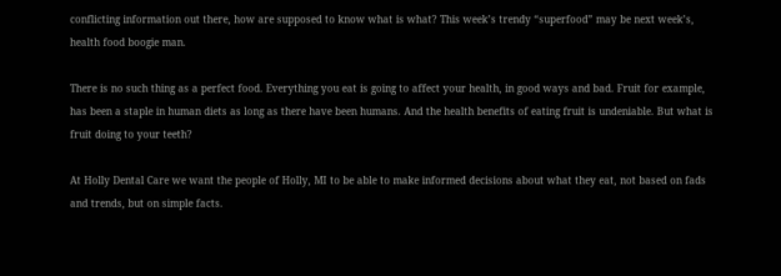conflicting information out there, how are supposed to know what is what? This week’s trendy “superfood” may be next week’s, health food boogie man.

There is no such thing as a perfect food. Everything you eat is going to affect your health, in good ways and bad. Fruit for example, has been a staple in human diets as long as there have been humans. And the health benefits of eating fruit is undeniable. But what is fruit doing to your teeth?

At Holly Dental Care we want the people of Holly, MI to be able to make informed decisions about what they eat, not based on fads and trends, but on simple facts.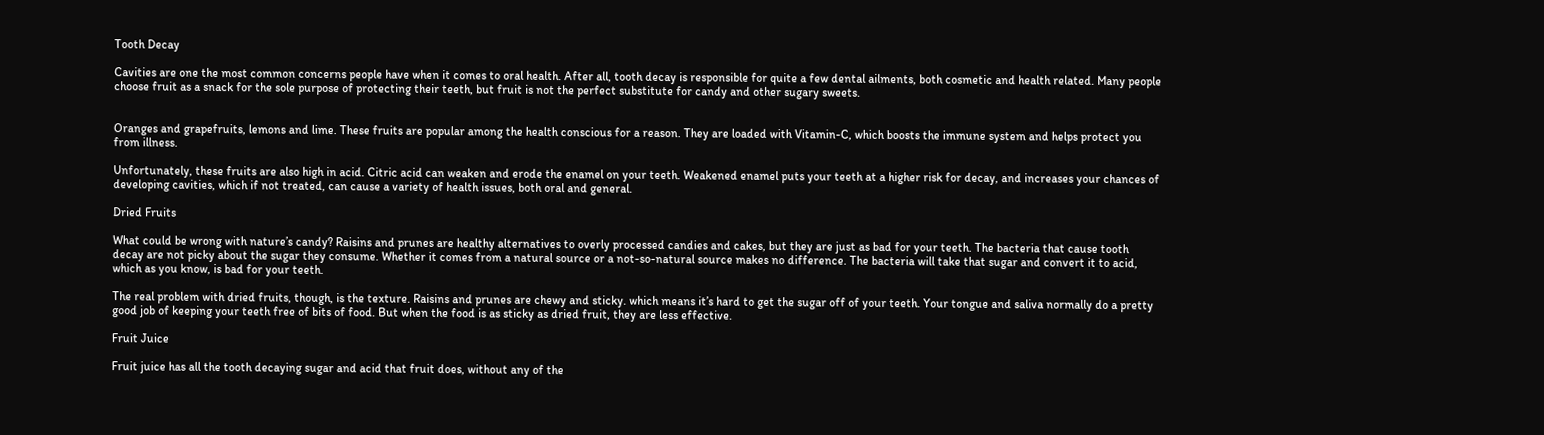Tooth Decay

Cavities are one the most common concerns people have when it comes to oral health. After all, tooth decay is responsible for quite a few dental ailments, both cosmetic and health related. Many people choose fruit as a snack for the sole purpose of protecting their teeth, but fruit is not the perfect substitute for candy and other sugary sweets.


Oranges and grapefruits, lemons and lime. These fruits are popular among the health conscious for a reason. They are loaded with Vitamin-C, which boosts the immune system and helps protect you from illness.

Unfortunately, these fruits are also high in acid. Citric acid can weaken and erode the enamel on your teeth. Weakened enamel puts your teeth at a higher risk for decay, and increases your chances of developing cavities, which if not treated, can cause a variety of health issues, both oral and general.

Dried Fruits

What could be wrong with nature’s candy? Raisins and prunes are healthy alternatives to overly processed candies and cakes, but they are just as bad for your teeth. The bacteria that cause tooth decay are not picky about the sugar they consume. Whether it comes from a natural source or a not-so-natural source makes no difference. The bacteria will take that sugar and convert it to acid, which as you know, is bad for your teeth.

The real problem with dried fruits, though, is the texture. Raisins and prunes are chewy and sticky. which means it’s hard to get the sugar off of your teeth. Your tongue and saliva normally do a pretty good job of keeping your teeth free of bits of food. But when the food is as sticky as dried fruit, they are less effective.

Fruit Juice

Fruit juice has all the tooth decaying sugar and acid that fruit does, without any of the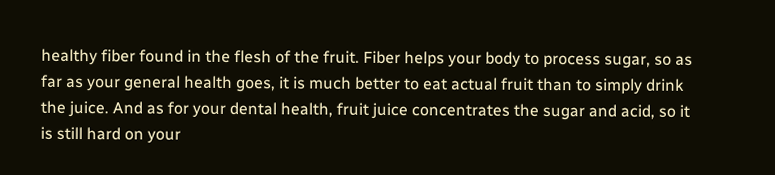healthy fiber found in the flesh of the fruit. Fiber helps your body to process sugar, so as far as your general health goes, it is much better to eat actual fruit than to simply drink the juice. And as for your dental health, fruit juice concentrates the sugar and acid, so it is still hard on your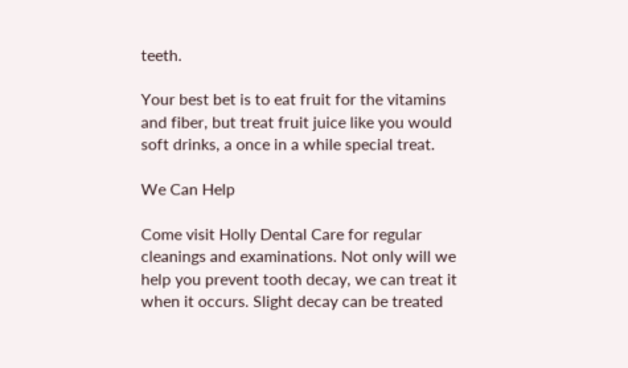teeth.

Your best bet is to eat fruit for the vitamins and fiber, but treat fruit juice like you would soft drinks, a once in a while special treat.

We Can Help

Come visit Holly Dental Care for regular cleanings and examinations. Not only will we help you prevent tooth decay, we can treat it when it occurs. Slight decay can be treated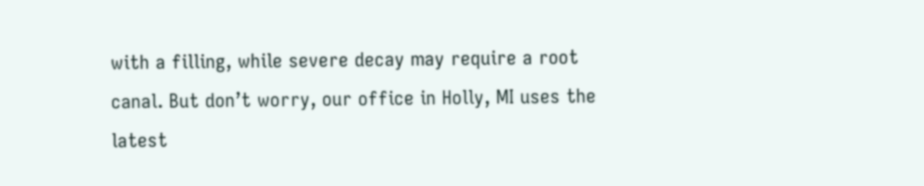with a filling, while severe decay may require a root canal. But don’t worry, our office in Holly, MI uses the latest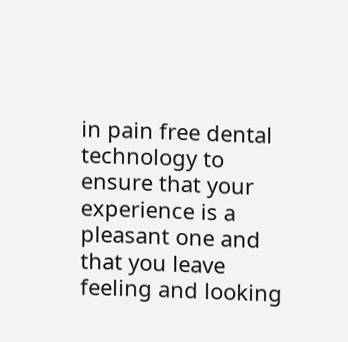in pain free dental technology to ensure that your experience is a pleasant one and that you leave feeling and looking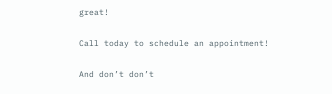great!

Call today to schedule an appointment!

And don’t don’t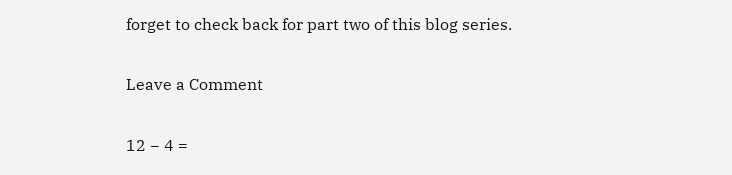forget to check back for part two of this blog series.

Leave a Comment

12 − 4 =